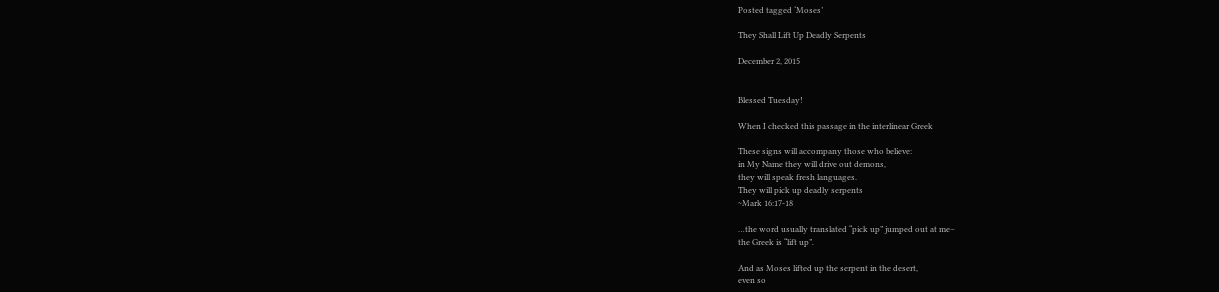Posted tagged ‘Moses’

They Shall Lift Up Deadly Serpents

December 2, 2015


Blessed Tuesday!

When I checked this passage in the interlinear Greek

These signs will accompany those who believe:
in My Name they will drive out demons,
they will speak fresh languages.
They will pick up deadly serpents
~Mark 16:17-18

…the word usually translated “pick up” jumped out at me–
the Greek is “lift up”.

And as Moses lifted up the serpent in the desert,
even so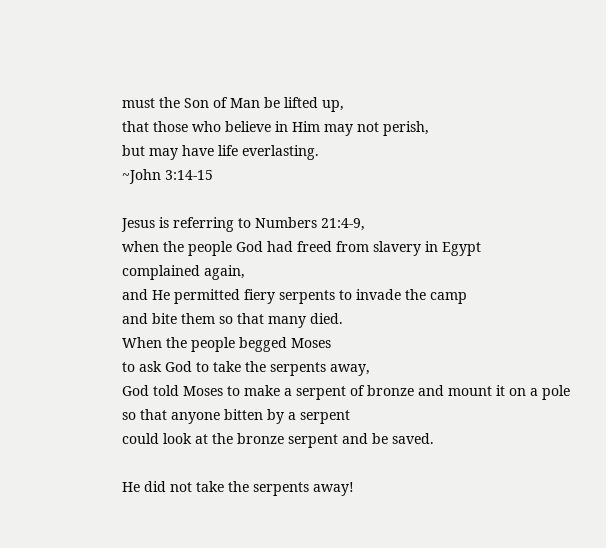must the Son of Man be lifted up,
that those who believe in Him may not perish,
but may have life everlasting.
~John 3:14-15

Jesus is referring to Numbers 21:4-9,
when the people God had freed from slavery in Egypt
complained again,
and He permitted fiery serpents to invade the camp
and bite them so that many died.
When the people begged Moses
to ask God to take the serpents away,
God told Moses to make a serpent of bronze and mount it on a pole
so that anyone bitten by a serpent
could look at the bronze serpent and be saved.

He did not take the serpents away!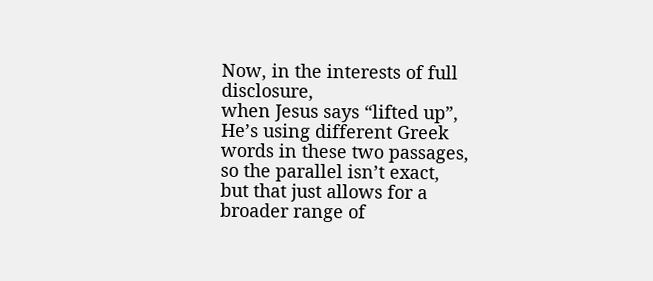Now, in the interests of full disclosure,
when Jesus says “lifted up”,
He’s using different Greek words in these two passages,
so the parallel isn’t exact,
but that just allows for a broader range of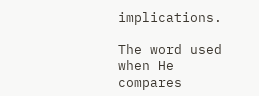implications.

The word used when He compares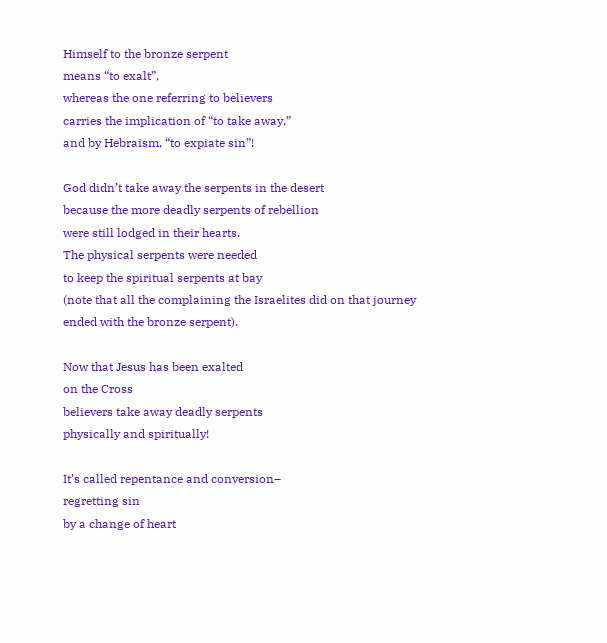Himself to the bronze serpent
means “to exalt”,
whereas the one referring to believers
carries the implication of “to take away,”
and by Hebraism, “to expiate sin”!

God didn’t take away the serpents in the desert
because the more deadly serpents of rebellion
were still lodged in their hearts.
The physical serpents were needed
to keep the spiritual serpents at bay
(note that all the complaining the Israelites did on that journey
ended with the bronze serpent).

Now that Jesus has been exalted
on the Cross
believers take away deadly serpents
physically and spiritually!

It’s called repentance and conversion–
regretting sin
by a change of heart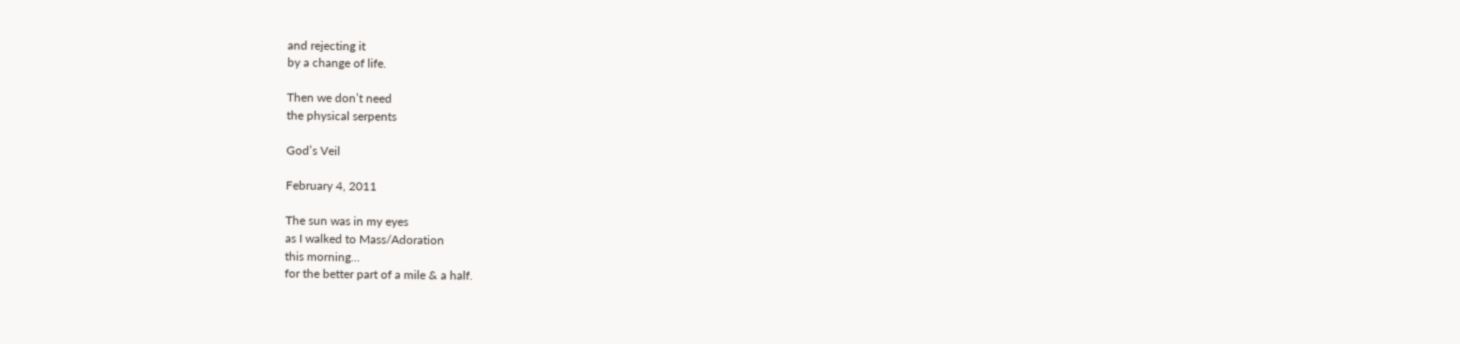and rejecting it
by a change of life.

Then we don’t need
the physical serpents

God’s Veil

February 4, 2011

The sun was in my eyes
as I walked to Mass/Adoration
this morning…
for the better part of a mile & a half.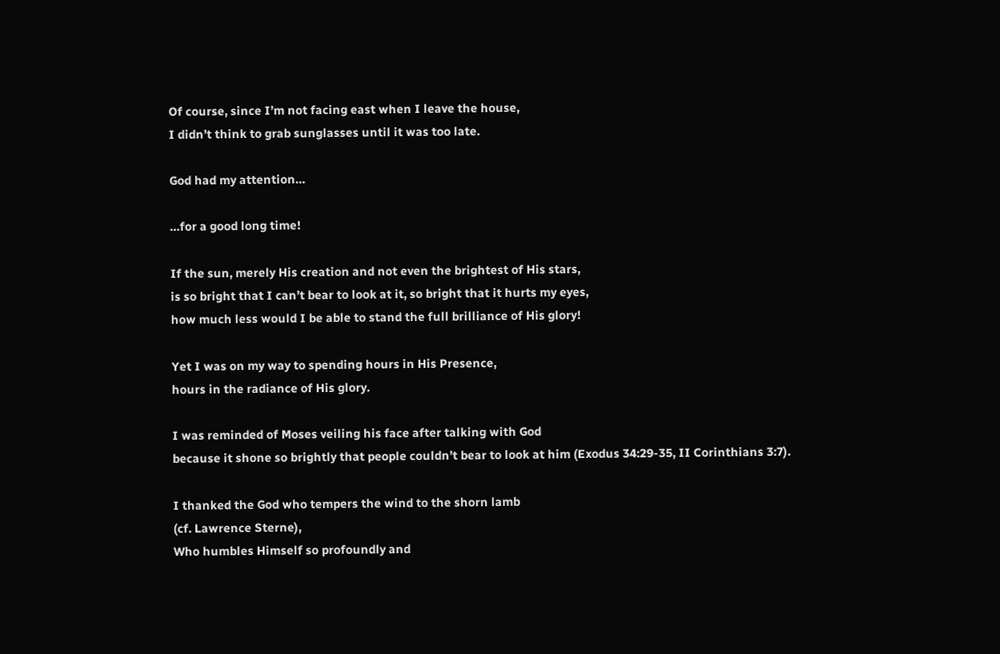Of course, since I’m not facing east when I leave the house,
I didn’t think to grab sunglasses until it was too late.

God had my attention…

…for a good long time!

If the sun, merely His creation and not even the brightest of His stars,
is so bright that I can’t bear to look at it, so bright that it hurts my eyes,
how much less would I be able to stand the full brilliance of His glory!

Yet I was on my way to spending hours in His Presence,
hours in the radiance of His glory.

I was reminded of Moses veiling his face after talking with God
because it shone so brightly that people couldn’t bear to look at him (Exodus 34:29-35, II Corinthians 3:7).

I thanked the God who tempers the wind to the shorn lamb
(cf. Lawrence Sterne),
Who humbles Himself so profoundly and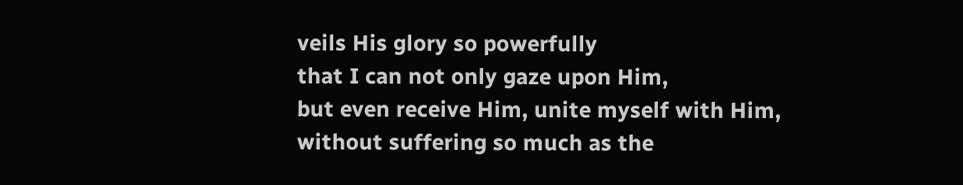veils His glory so powerfully
that I can not only gaze upon Him,
but even receive Him, unite myself with Him,
without suffering so much as the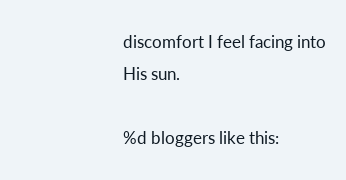discomfort I feel facing into His sun.

%d bloggers like this: